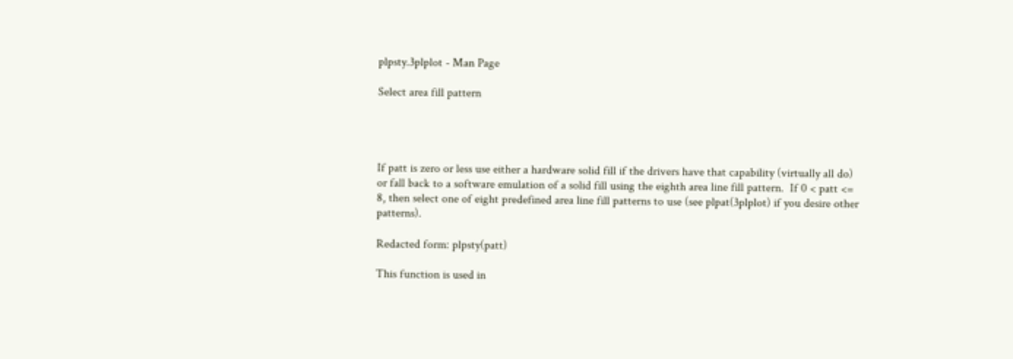plpsty.3plplot - Man Page

Select area fill pattern




If patt is zero or less use either a hardware solid fill if the drivers have that capability (virtually all do) or fall back to a software emulation of a solid fill using the eighth area line fill pattern.  If 0 < patt <= 8, then select one of eight predefined area line fill patterns to use (see plpat(3plplot) if you desire other patterns).

Redacted form: plpsty(patt)

This function is used in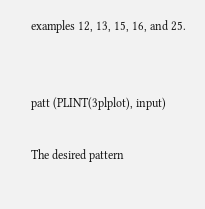examples 12, 13, 15, 16, and 25.


patt (PLINT(3plplot), input)

The desired pattern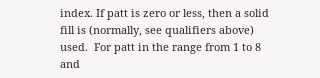index. If patt is zero or less, then a solid fill is (normally, see qualifiers above) used.  For patt in the range from 1 to 8 and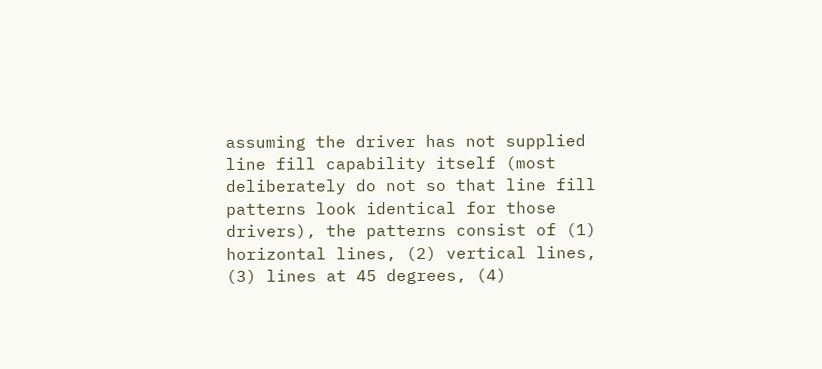assuming the driver has not supplied line fill capability itself (most deliberately do not so that line fill patterns look identical for those drivers), the patterns consist of (1) horizontal lines, (2) vertical lines, (3) lines at 45 degrees, (4)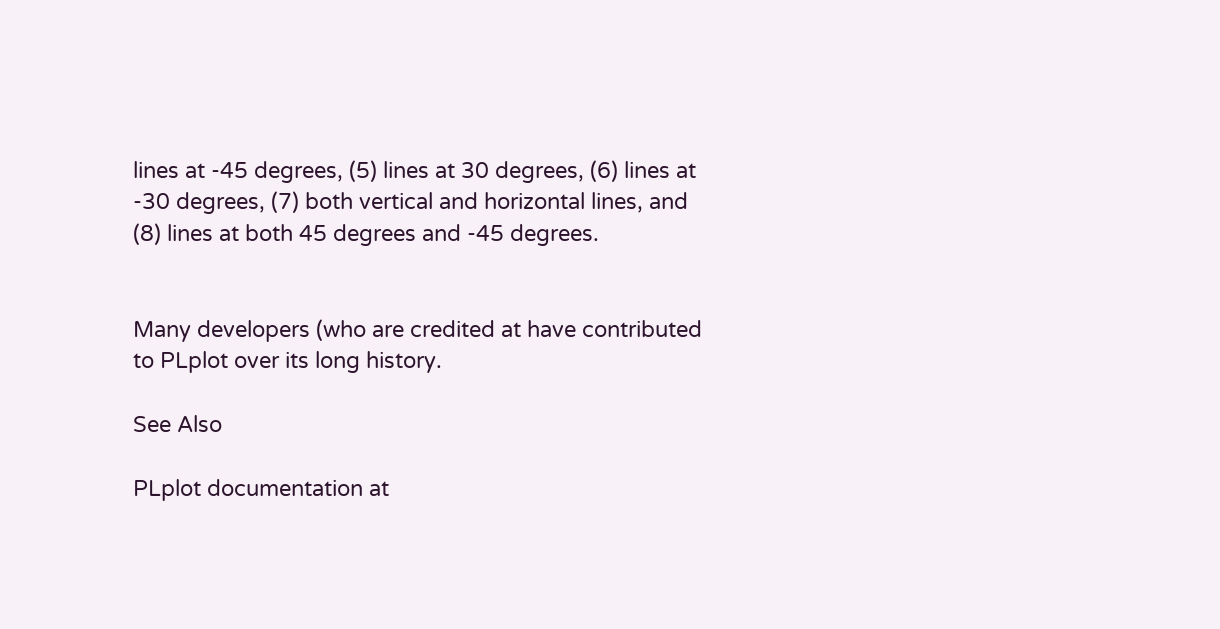lines at -45 degrees, (5) lines at 30 degrees, (6) lines at -30 degrees, (7) both vertical and horizontal lines, and (8) lines at both 45 degrees and -45 degrees.


Many developers (who are credited at have contributed to PLplot over its long history.

See Also

PLplot documentation at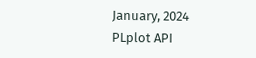January, 2024 PLplot API